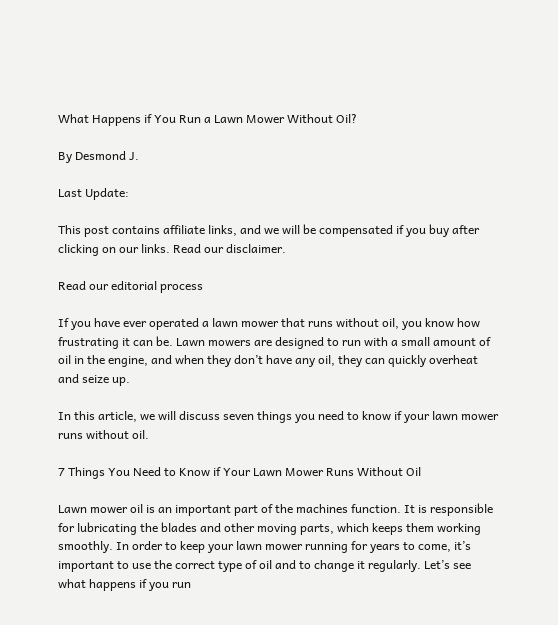What Happens if You Run a Lawn Mower Without Oil?

By Desmond J.

Last Update:

This post contains affiliate links, and we will be compensated if you buy after clicking on our links. Read our disclaimer.

Read our editorial process

If you have ever operated a lawn mower that runs without oil, you know how frustrating it can be. Lawn mowers are designed to run with a small amount of oil in the engine, and when they don’t have any oil, they can quickly overheat and seize up.

In this article, we will discuss seven things you need to know if your lawn mower runs without oil.

7 Things You Need to Know if Your Lawn Mower Runs Without Oil

Lawn mower oil is an important part of the machines function. It is responsible for lubricating the blades and other moving parts, which keeps them working smoothly. In order to keep your lawn mower running for years to come, it’s important to use the correct type of oil and to change it regularly. Let’s see what happens if you run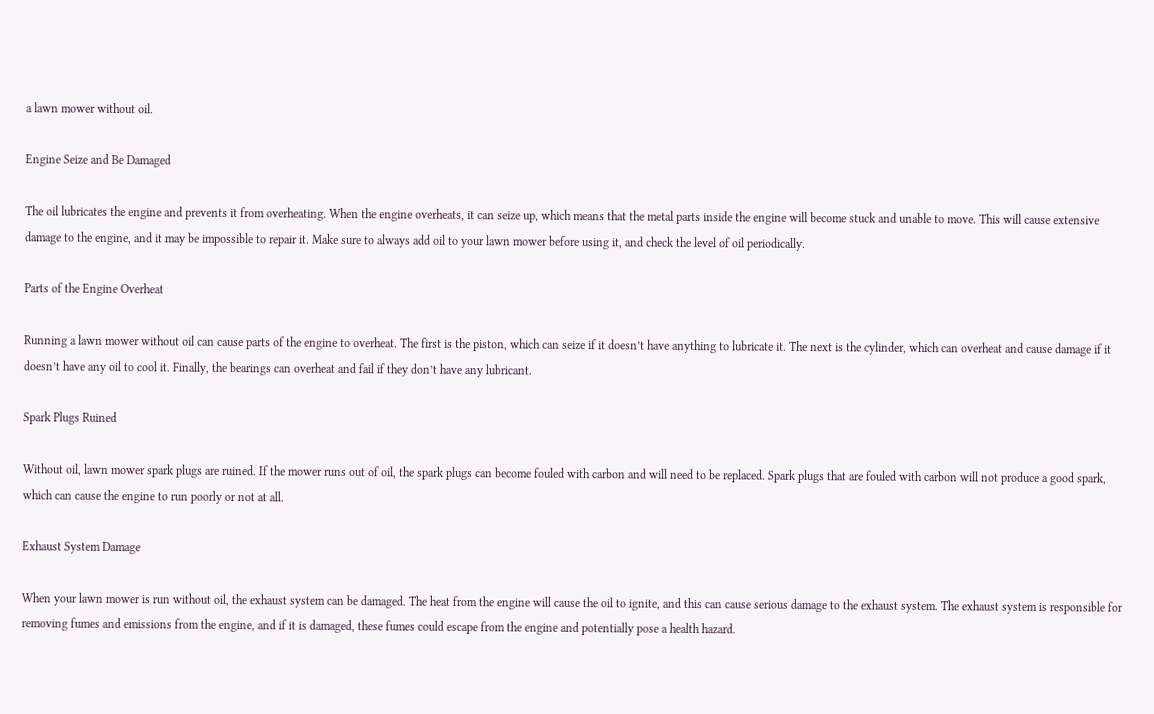a lawn mower without oil.

Engine Seize and Be Damaged

The oil lubricates the engine and prevents it from overheating. When the engine overheats, it can seize up, which means that the metal parts inside the engine will become stuck and unable to move. This will cause extensive damage to the engine, and it may be impossible to repair it. Make sure to always add oil to your lawn mower before using it, and check the level of oil periodically.

Parts of the Engine Overheat

Running a lawn mower without oil can cause parts of the engine to overheat. The first is the piston, which can seize if it doesn’t have anything to lubricate it. The next is the cylinder, which can overheat and cause damage if it doesn’t have any oil to cool it. Finally, the bearings can overheat and fail if they don’t have any lubricant.

Spark Plugs Ruined

Without oil, lawn mower spark plugs are ruined. If the mower runs out of oil, the spark plugs can become fouled with carbon and will need to be replaced. Spark plugs that are fouled with carbon will not produce a good spark, which can cause the engine to run poorly or not at all.

Exhaust System Damage

When your lawn mower is run without oil, the exhaust system can be damaged. The heat from the engine will cause the oil to ignite, and this can cause serious damage to the exhaust system. The exhaust system is responsible for removing fumes and emissions from the engine, and if it is damaged, these fumes could escape from the engine and potentially pose a health hazard.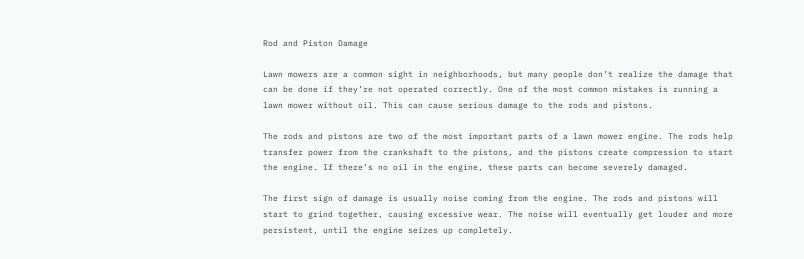Rod and Piston Damage

Lawn mowers are a common sight in neighborhoods, but many people don’t realize the damage that can be done if they’re not operated correctly. One of the most common mistakes is running a lawn mower without oil. This can cause serious damage to the rods and pistons.

The rods and pistons are two of the most important parts of a lawn mower engine. The rods help transfer power from the crankshaft to the pistons, and the pistons create compression to start the engine. If there’s no oil in the engine, these parts can become severely damaged.

The first sign of damage is usually noise coming from the engine. The rods and pistons will start to grind together, causing excessive wear. The noise will eventually get louder and more persistent, until the engine seizes up completely.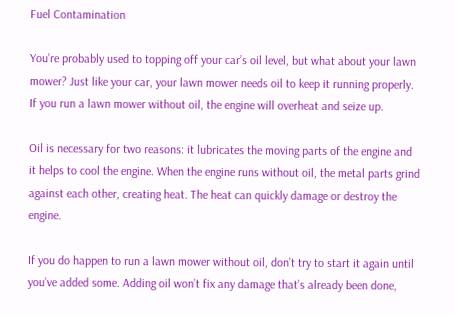Fuel Contamination

You’re probably used to topping off your car’s oil level, but what about your lawn mower? Just like your car, your lawn mower needs oil to keep it running properly. If you run a lawn mower without oil, the engine will overheat and seize up.

Oil is necessary for two reasons: it lubricates the moving parts of the engine and it helps to cool the engine. When the engine runs without oil, the metal parts grind against each other, creating heat. The heat can quickly damage or destroy the engine.

If you do happen to run a lawn mower without oil, don’t try to start it again until you’ve added some. Adding oil won’t fix any damage that’s already been done,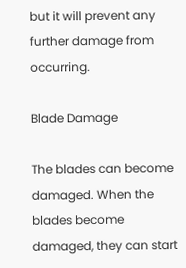but it will prevent any further damage from occurring.

Blade Damage

The blades can become damaged. When the blades become damaged, they can start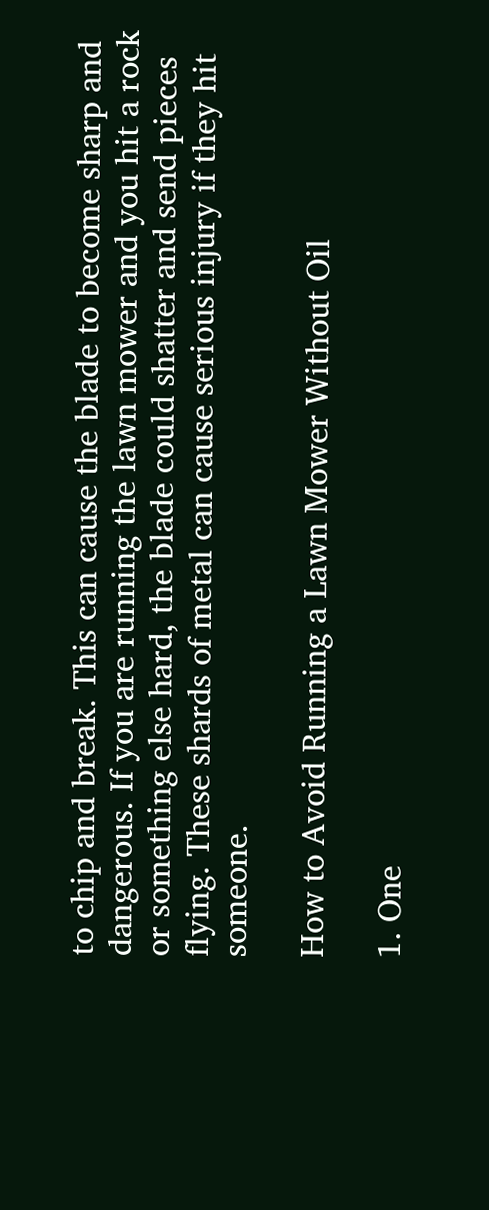to chip and break. This can cause the blade to become sharp and dangerous. If you are running the lawn mower and you hit a rock or something else hard, the blade could shatter and send pieces flying. These shards of metal can cause serious injury if they hit someone.

How to Avoid Running a Lawn Mower Without Oil

1. One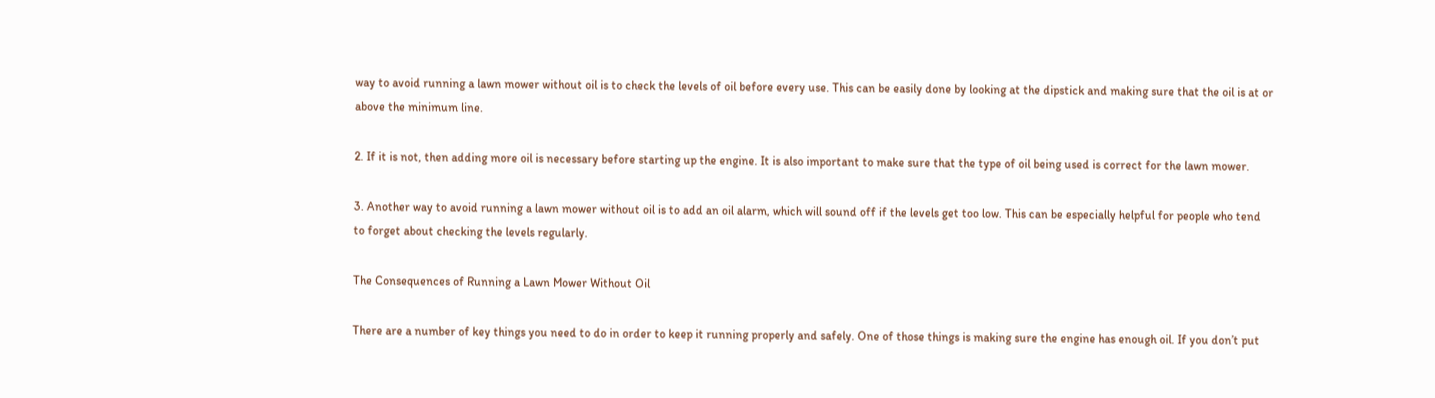way to avoid running a lawn mower without oil is to check the levels of oil before every use. This can be easily done by looking at the dipstick and making sure that the oil is at or above the minimum line.

2. If it is not, then adding more oil is necessary before starting up the engine. It is also important to make sure that the type of oil being used is correct for the lawn mower.

3. Another way to avoid running a lawn mower without oil is to add an oil alarm, which will sound off if the levels get too low. This can be especially helpful for people who tend to forget about checking the levels regularly.

The Consequences of Running a Lawn Mower Without Oil

There are a number of key things you need to do in order to keep it running properly and safely. One of those things is making sure the engine has enough oil. If you don’t put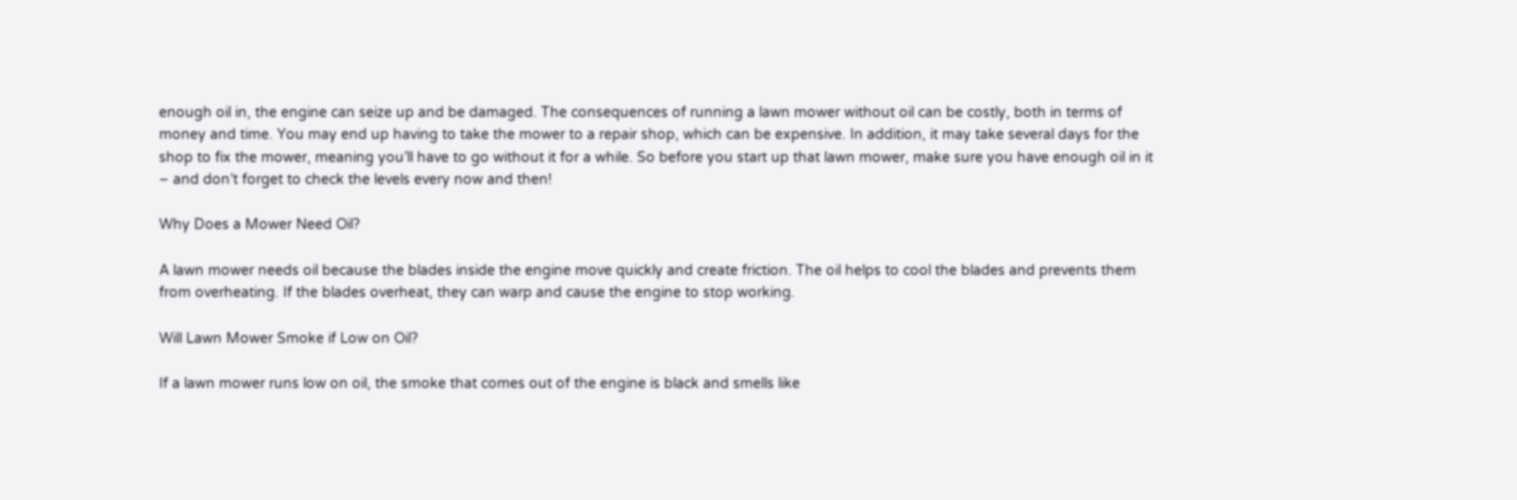enough oil in, the engine can seize up and be damaged. The consequences of running a lawn mower without oil can be costly, both in terms of money and time. You may end up having to take the mower to a repair shop, which can be expensive. In addition, it may take several days for the shop to fix the mower, meaning you’ll have to go without it for a while. So before you start up that lawn mower, make sure you have enough oil in it – and don’t forget to check the levels every now and then!

Why Does a Mower Need Oil?

A lawn mower needs oil because the blades inside the engine move quickly and create friction. The oil helps to cool the blades and prevents them from overheating. If the blades overheat, they can warp and cause the engine to stop working.

Will Lawn Mower Smoke if Low on Oil?

If a lawn mower runs low on oil, the smoke that comes out of the engine is black and smells like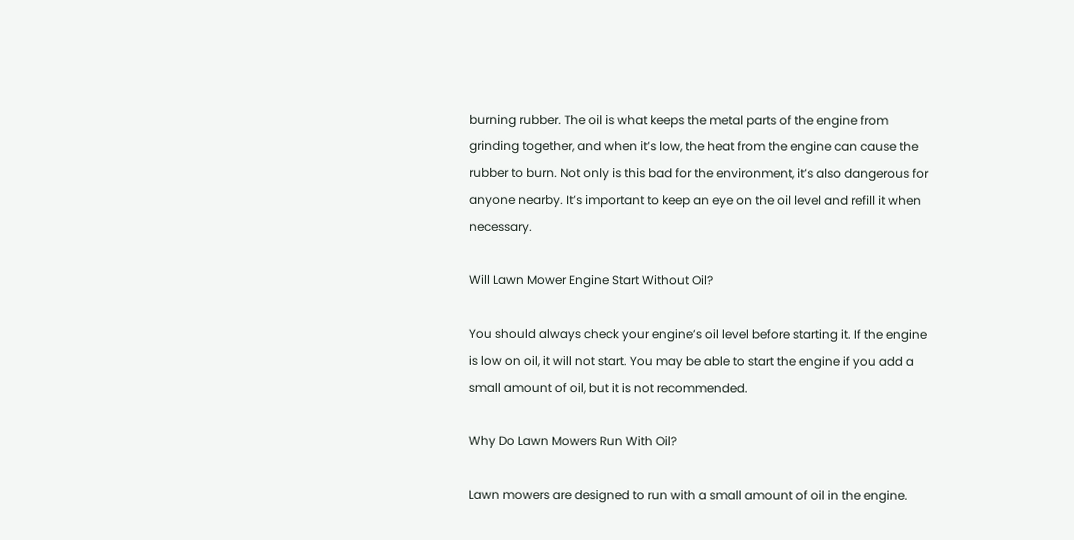burning rubber. The oil is what keeps the metal parts of the engine from grinding together, and when it’s low, the heat from the engine can cause the rubber to burn. Not only is this bad for the environment, it’s also dangerous for anyone nearby. It’s important to keep an eye on the oil level and refill it when necessary.

Will Lawn Mower Engine Start Without Oil?

You should always check your engine’s oil level before starting it. If the engine is low on oil, it will not start. You may be able to start the engine if you add a small amount of oil, but it is not recommended.

Why Do Lawn Mowers Run With Oil?

Lawn mowers are designed to run with a small amount of oil in the engine.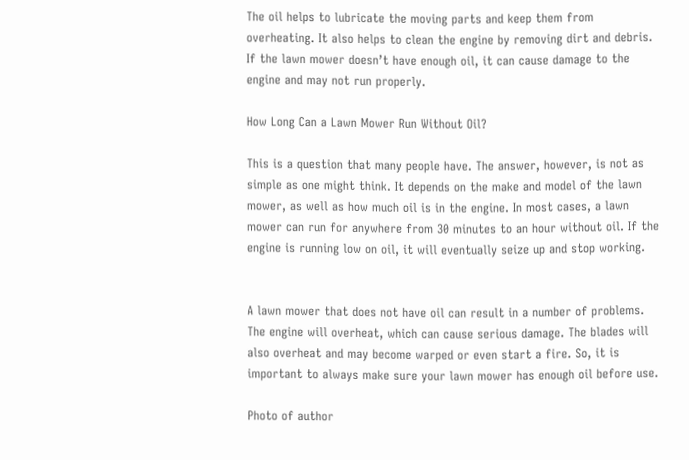The oil helps to lubricate the moving parts and keep them from overheating. It also helps to clean the engine by removing dirt and debris. If the lawn mower doesn’t have enough oil, it can cause damage to the engine and may not run properly.

How Long Can a Lawn Mower Run Without Oil?

This is a question that many people have. The answer, however, is not as simple as one might think. It depends on the make and model of the lawn mower, as well as how much oil is in the engine. In most cases, a lawn mower can run for anywhere from 30 minutes to an hour without oil. If the engine is running low on oil, it will eventually seize up and stop working.


A lawn mower that does not have oil can result in a number of problems. The engine will overheat, which can cause serious damage. The blades will also overheat and may become warped or even start a fire. So, it is important to always make sure your lawn mower has enough oil before use.

Photo of author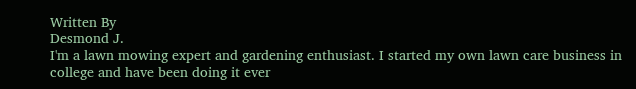Written By
Desmond J.
I'm a lawn mowing expert and gardening enthusiast. I started my own lawn care business in college and have been doing it ever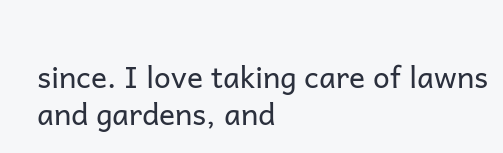since. I love taking care of lawns and gardens, and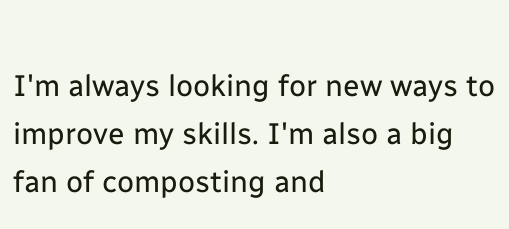I'm always looking for new ways to improve my skills. I'm also a big fan of composting and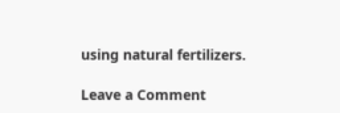using natural fertilizers.

Leave a Comment